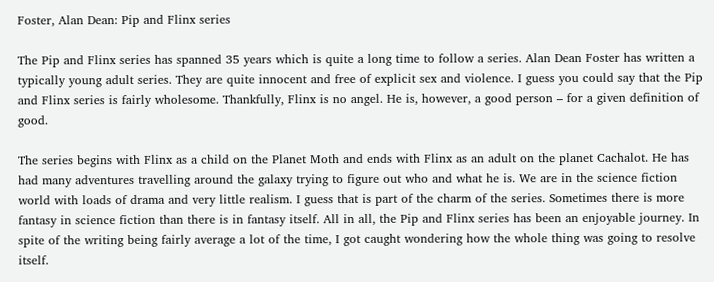Foster, Alan Dean: Pip and Flinx series

The Pip and Flinx series has spanned 35 years which is quite a long time to follow a series. Alan Dean Foster has written a typically young adult series. They are quite innocent and free of explicit sex and violence. I guess you could say that the Pip and Flinx series is fairly wholesome. Thankfully, Flinx is no angel. He is, however, a good person – for a given definition of good.

The series begins with Flinx as a child on the Planet Moth and ends with Flinx as an adult on the planet Cachalot. He has had many adventures travelling around the galaxy trying to figure out who and what he is. We are in the science fiction world with loads of drama and very little realism. I guess that is part of the charm of the series. Sometimes there is more fantasy in science fiction than there is in fantasy itself. All in all, the Pip and Flinx series has been an enjoyable journey. In spite of the writing being fairly average a lot of the time, I got caught wondering how the whole thing was going to resolve itself.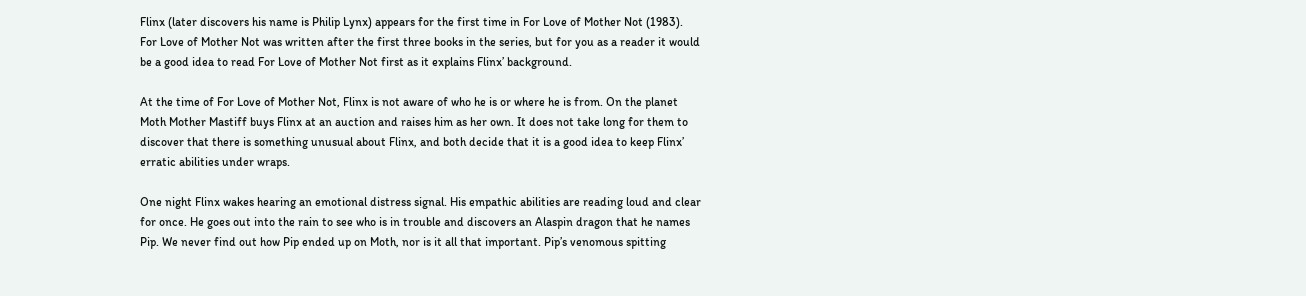Flinx (later discovers his name is Philip Lynx) appears for the first time in For Love of Mother Not (1983). For Love of Mother Not was written after the first three books in the series, but for you as a reader it would be a good idea to read For Love of Mother Not first as it explains Flinx’ background.

At the time of For Love of Mother Not, Flinx is not aware of who he is or where he is from. On the planet Moth Mother Mastiff buys Flinx at an auction and raises him as her own. It does not take long for them to discover that there is something unusual about Flinx, and both decide that it is a good idea to keep Flinx’ erratic abilities under wraps.

One night Flinx wakes hearing an emotional distress signal. His empathic abilities are reading loud and clear for once. He goes out into the rain to see who is in trouble and discovers an Alaspin dragon that he names Pip. We never find out how Pip ended up on Moth, nor is it all that important. Pip’s venomous spitting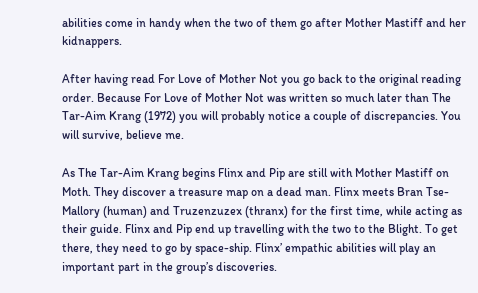abilities come in handy when the two of them go after Mother Mastiff and her kidnappers.

After having read For Love of Mother Not you go back to the original reading order. Because For Love of Mother Not was written so much later than The Tar-Aim Krang (1972) you will probably notice a couple of discrepancies. You will survive, believe me.

As The Tar-Aim Krang begins Flinx and Pip are still with Mother Mastiff on Moth. They discover a treasure map on a dead man. Flinx meets Bran Tse-Mallory (human) and Truzenzuzex (thranx) for the first time, while acting as their guide. Flinx and Pip end up travelling with the two to the Blight. To get there, they need to go by space-ship. Flinx’ empathic abilities will play an important part in the group’s discoveries.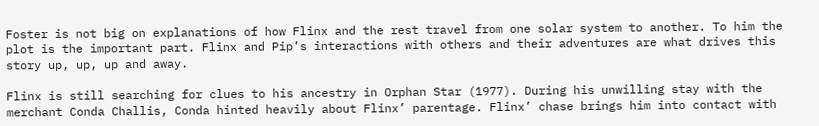Foster is not big on explanations of how Flinx and the rest travel from one solar system to another. To him the plot is the important part. Flinx and Pip’s interactions with others and their adventures are what drives this story up, up, up and away.

Flinx is still searching for clues to his ancestry in Orphan Star (1977). During his unwilling stay with the merchant Conda Challis, Conda hinted heavily about Flinx’ parentage. Flinx’ chase brings him into contact with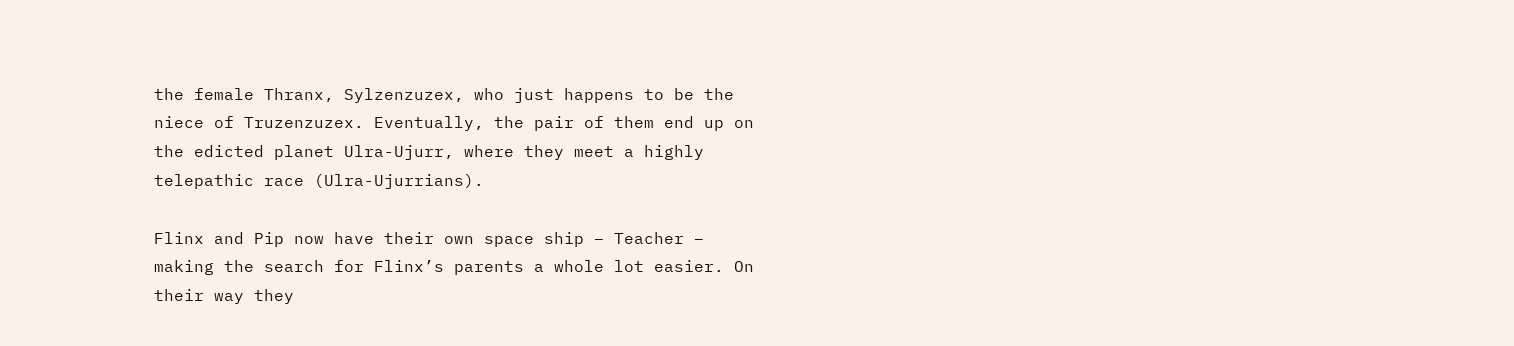the female Thranx, Sylzenzuzex, who just happens to be the niece of Truzenzuzex. Eventually, the pair of them end up on the edicted planet Ulra-Ujurr, where they meet a highly telepathic race (Ulra-Ujurrians).

Flinx and Pip now have their own space ship – Teacher – making the search for Flinx’s parents a whole lot easier. On their way they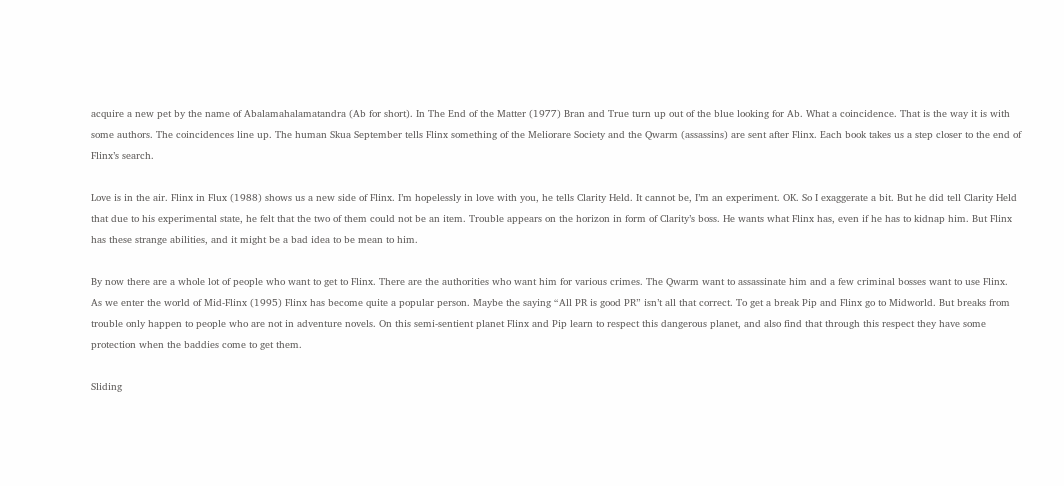acquire a new pet by the name of Abalamahalamatandra (Ab for short). In The End of the Matter (1977) Bran and True turn up out of the blue looking for Ab. What a coincidence. That is the way it is with some authors. The coincidences line up. The human Skua September tells Flinx something of the Meliorare Society and the Qwarm (assassins) are sent after Flinx. Each book takes us a step closer to the end of Flinx’s search.

Love is in the air. Flinx in Flux (1988) shows us a new side of Flinx. I’m hopelessly in love with you, he tells Clarity Held. It cannot be, I’m an experiment. OK. So I exaggerate a bit. But he did tell Clarity Held that due to his experimental state, he felt that the two of them could not be an item. Trouble appears on the horizon in form of Clarity’s boss. He wants what Flinx has, even if he has to kidnap him. But Flinx has these strange abilities, and it might be a bad idea to be mean to him.

By now there are a whole lot of people who want to get to Flinx. There are the authorities who want him for various crimes. The Qwarm want to assassinate him and a few criminal bosses want to use Flinx. As we enter the world of Mid-Flinx (1995) Flinx has become quite a popular person. Maybe the saying “All PR is good PR” isn’t all that correct. To get a break Pip and Flinx go to Midworld. But breaks from trouble only happen to people who are not in adventure novels. On this semi-sentient planet Flinx and Pip learn to respect this dangerous planet, and also find that through this respect they have some protection when the baddies come to get them.

Sliding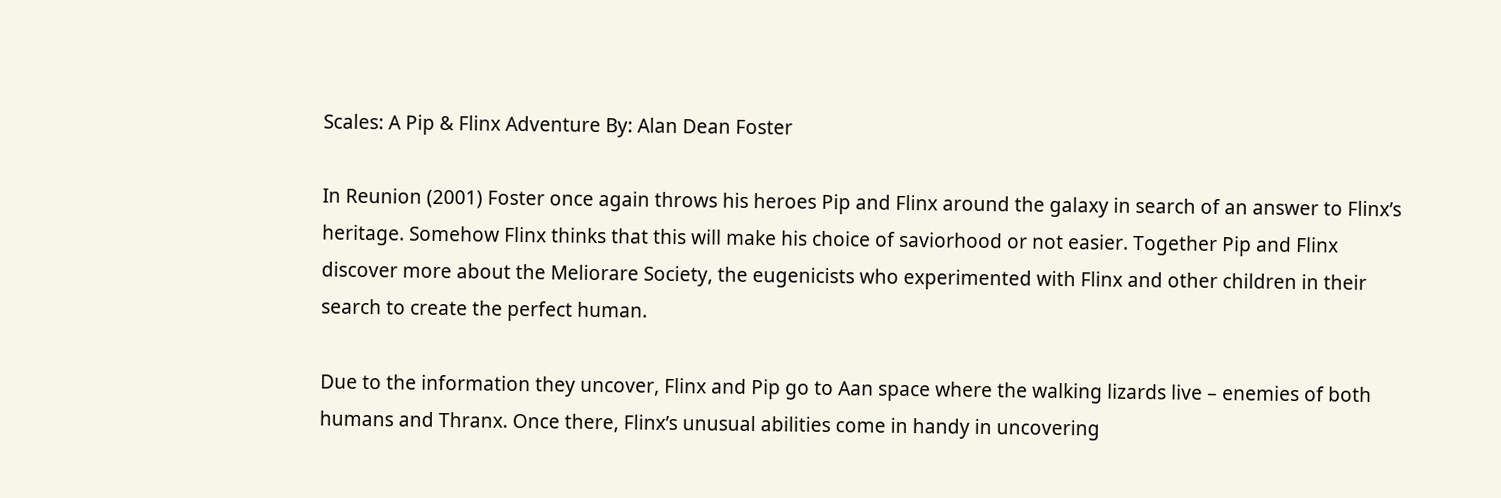Scales: A Pip & Flinx Adventure By: Alan Dean Foster

In Reunion (2001) Foster once again throws his heroes Pip and Flinx around the galaxy in search of an answer to Flinx’s heritage. Somehow Flinx thinks that this will make his choice of saviorhood or not easier. Together Pip and Flinx discover more about the Meliorare Society, the eugenicists who experimented with Flinx and other children in their search to create the perfect human.

Due to the information they uncover, Flinx and Pip go to Aan space where the walking lizards live – enemies of both humans and Thranx. Once there, Flinx’s unusual abilities come in handy in uncovering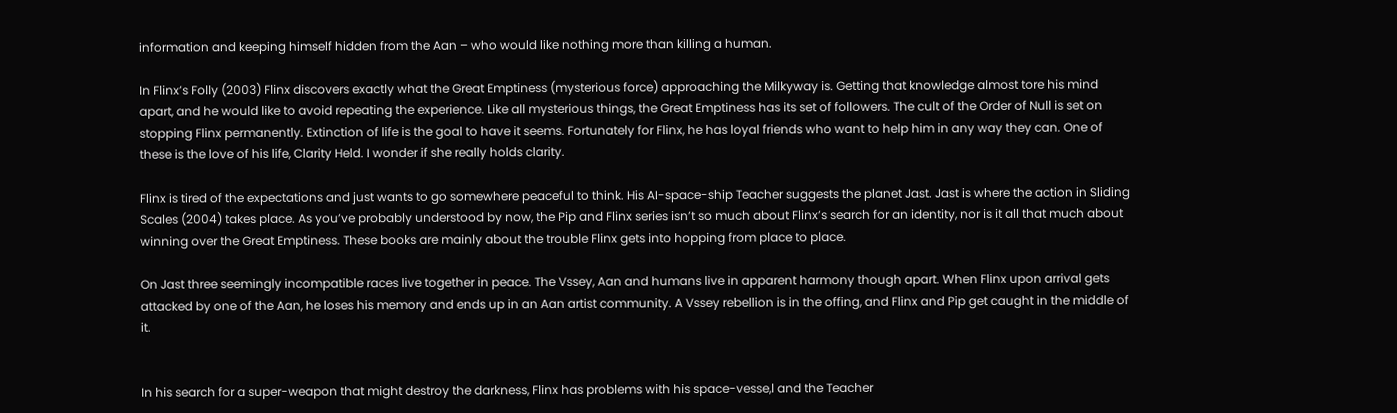information and keeping himself hidden from the Aan – who would like nothing more than killing a human.

In Flinx’s Folly (2003) Flinx discovers exactly what the Great Emptiness (mysterious force) approaching the Milkyway is. Getting that knowledge almost tore his mind apart, and he would like to avoid repeating the experience. Like all mysterious things, the Great Emptiness has its set of followers. The cult of the Order of Null is set on stopping Flinx permanently. Extinction of life is the goal to have it seems. Fortunately for Flinx, he has loyal friends who want to help him in any way they can. One of these is the love of his life, Clarity Held. I wonder if she really holds clarity.

Flinx is tired of the expectations and just wants to go somewhere peaceful to think. His AI-space-ship Teacher suggests the planet Jast. Jast is where the action in Sliding Scales (2004) takes place. As you’ve probably understood by now, the Pip and Flinx series isn’t so much about Flinx’s search for an identity, nor is it all that much about winning over the Great Emptiness. These books are mainly about the trouble Flinx gets into hopping from place to place.

On Jast three seemingly incompatible races live together in peace. The Vssey, Aan and humans live in apparent harmony though apart. When Flinx upon arrival gets attacked by one of the Aan, he loses his memory and ends up in an Aan artist community. A Vssey rebellion is in the offing, and Flinx and Pip get caught in the middle of it.


In his search for a super-weapon that might destroy the darkness, Flinx has problems with his space-vesse,l and the Teacher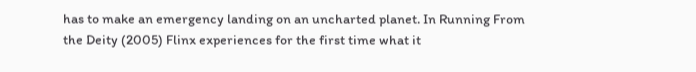has to make an emergency landing on an uncharted planet. In Running From the Deity (2005) Flinx experiences for the first time what it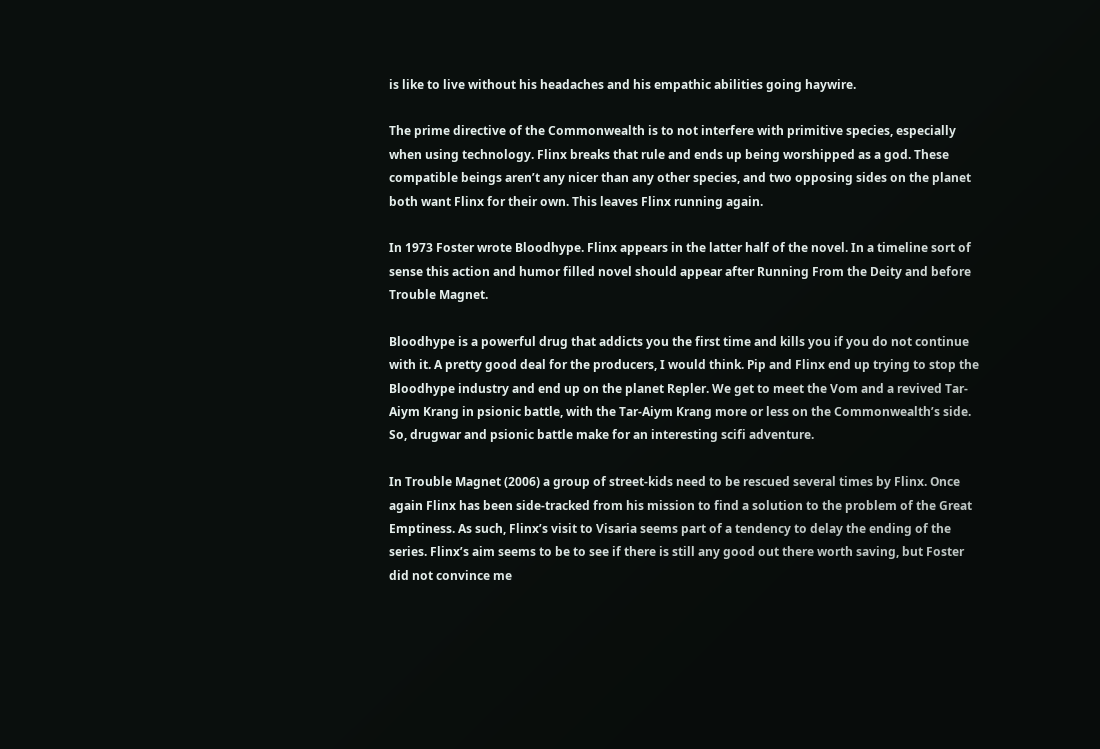is like to live without his headaches and his empathic abilities going haywire.

The prime directive of the Commonwealth is to not interfere with primitive species, especially when using technology. Flinx breaks that rule and ends up being worshipped as a god. These compatible beings aren’t any nicer than any other species, and two opposing sides on the planet both want Flinx for their own. This leaves Flinx running again.

In 1973 Foster wrote Bloodhype. Flinx appears in the latter half of the novel. In a timeline sort of sense this action and humor filled novel should appear after Running From the Deity and before Trouble Magnet.

Bloodhype is a powerful drug that addicts you the first time and kills you if you do not continue with it. A pretty good deal for the producers, I would think. Pip and Flinx end up trying to stop the Bloodhype industry and end up on the planet Repler. We get to meet the Vom and a revived Tar-Aiym Krang in psionic battle, with the Tar-Aiym Krang more or less on the Commonwealth’s side. So, drugwar and psionic battle make for an interesting scifi adventure.

In Trouble Magnet (2006) a group of street-kids need to be rescued several times by Flinx. Once again Flinx has been side-tracked from his mission to find a solution to the problem of the Great Emptiness. As such, Flinx’s visit to Visaria seems part of a tendency to delay the ending of the series. Flinx’s aim seems to be to see if there is still any good out there worth saving, but Foster did not convince me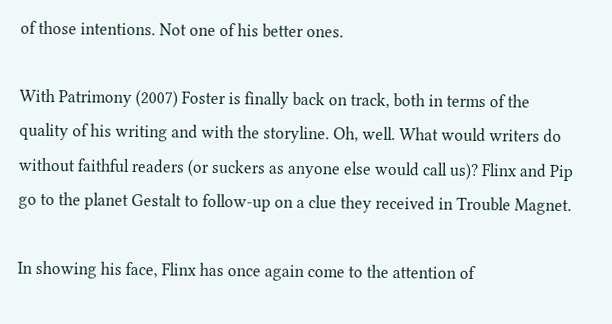of those intentions. Not one of his better ones.

With Patrimony (2007) Foster is finally back on track, both in terms of the quality of his writing and with the storyline. Oh, well. What would writers do without faithful readers (or suckers as anyone else would call us)? Flinx and Pip go to the planet Gestalt to follow-up on a clue they received in Trouble Magnet.

In showing his face, Flinx has once again come to the attention of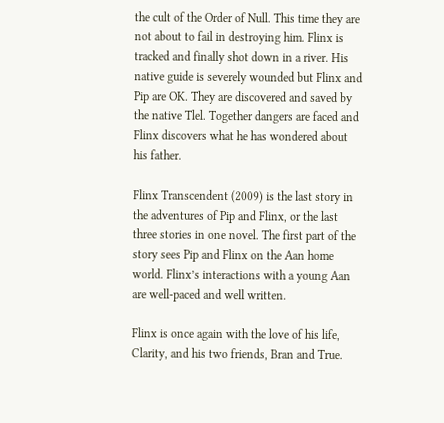the cult of the Order of Null. This time they are not about to fail in destroying him. Flinx is tracked and finally shot down in a river. His native guide is severely wounded but Flinx and Pip are OK. They are discovered and saved by the native Tlel. Together dangers are faced and Flinx discovers what he has wondered about his father.

Flinx Transcendent (2009) is the last story in the adventures of Pip and Flinx, or the last three stories in one novel. The first part of the story sees Pip and Flinx on the Aan home world. Flinx’s interactions with a young Aan are well-paced and well written.

Flinx is once again with the love of his life, Clarity, and his two friends, Bran and True.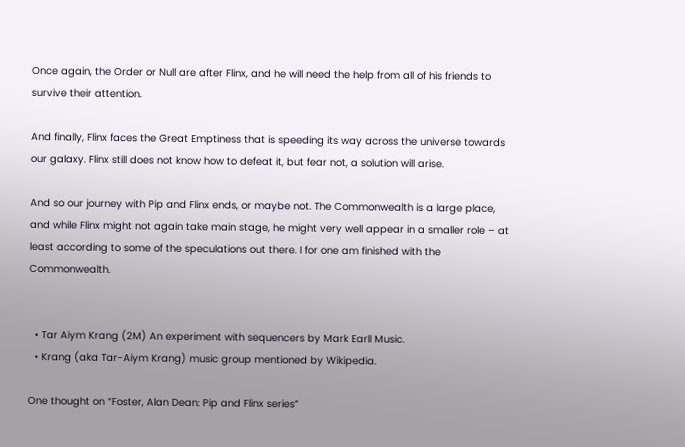Once again, the Order or Null are after Flinx, and he will need the help from all of his friends to survive their attention.

And finally, Flinx faces the Great Emptiness that is speeding its way across the universe towards our galaxy. Flinx still does not know how to defeat it, but fear not, a solution will arise.

And so our journey with Pip and Flinx ends, or maybe not. The Commonwealth is a large place, and while Flinx might not again take main stage, he might very well appear in a smaller role – at least according to some of the speculations out there. I for one am finished with the Commonwealth.


  • Tar Aiym Krang (2M) An experiment with sequencers by Mark Earll Music.
  • Krang (aka Tar-Aiym Krang) music group mentioned by Wikipedia.

One thought on “Foster, Alan Dean: Pip and Flinx series”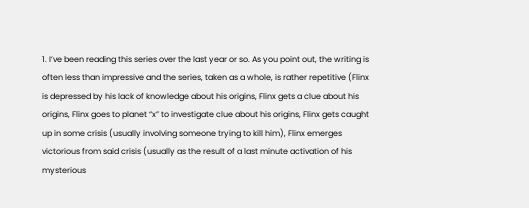1. I’ve been reading this series over the last year or so. As you point out, the writing is often less than impressive and the series, taken as a whole, is rather repetitive (Flinx is depressed by his lack of knowledge about his origins, Flinx gets a clue about his origins, Flinx goes to planet “x” to investigate clue about his origins, Flinx gets caught up in some crisis (usually involving someone trying to kill him), Flinx emerges victorious from said crisis (usually as the result of a last minute activation of his mysterious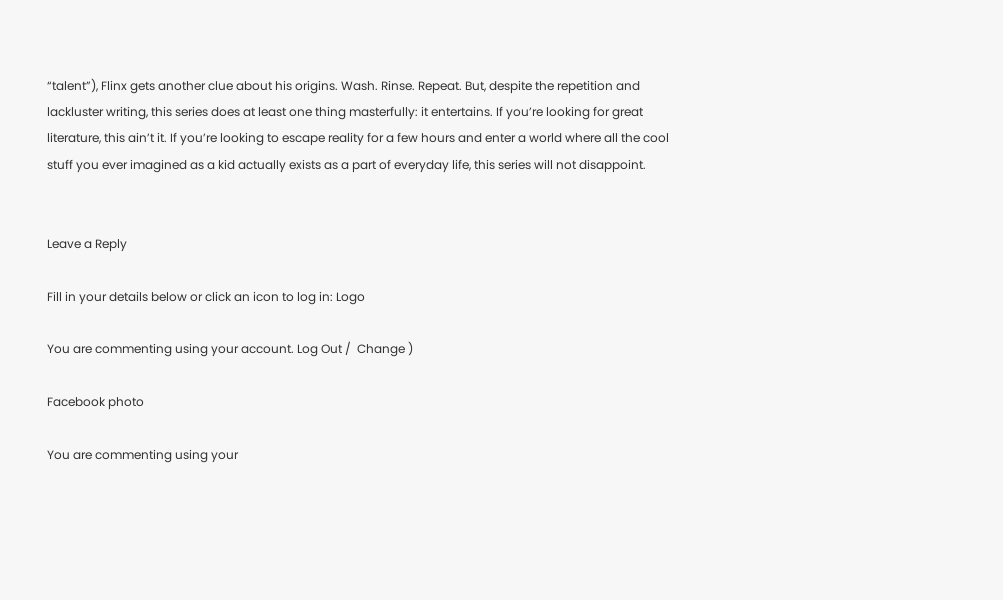“talent”), Flinx gets another clue about his origins. Wash. Rinse. Repeat. But, despite the repetition and lackluster writing, this series does at least one thing masterfully: it entertains. If you’re looking for great literature, this ain’t it. If you’re looking to escape reality for a few hours and enter a world where all the cool stuff you ever imagined as a kid actually exists as a part of everyday life, this series will not disappoint.


Leave a Reply

Fill in your details below or click an icon to log in: Logo

You are commenting using your account. Log Out /  Change )

Facebook photo

You are commenting using your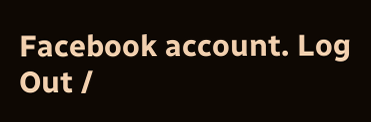Facebook account. Log Out /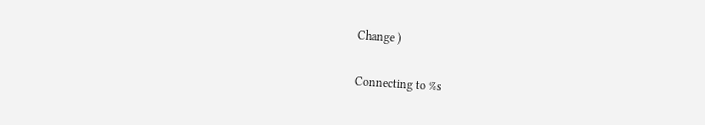Change )

Connecting to %s